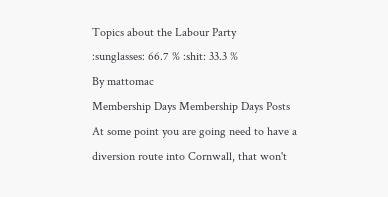Topics about the Labour Party
:sunglasses: 66.7 % :shit: 33.3 %
By mattomac
Membership Days Membership Days Posts
At some point you are going need to have a diversion route into Cornwall, that won't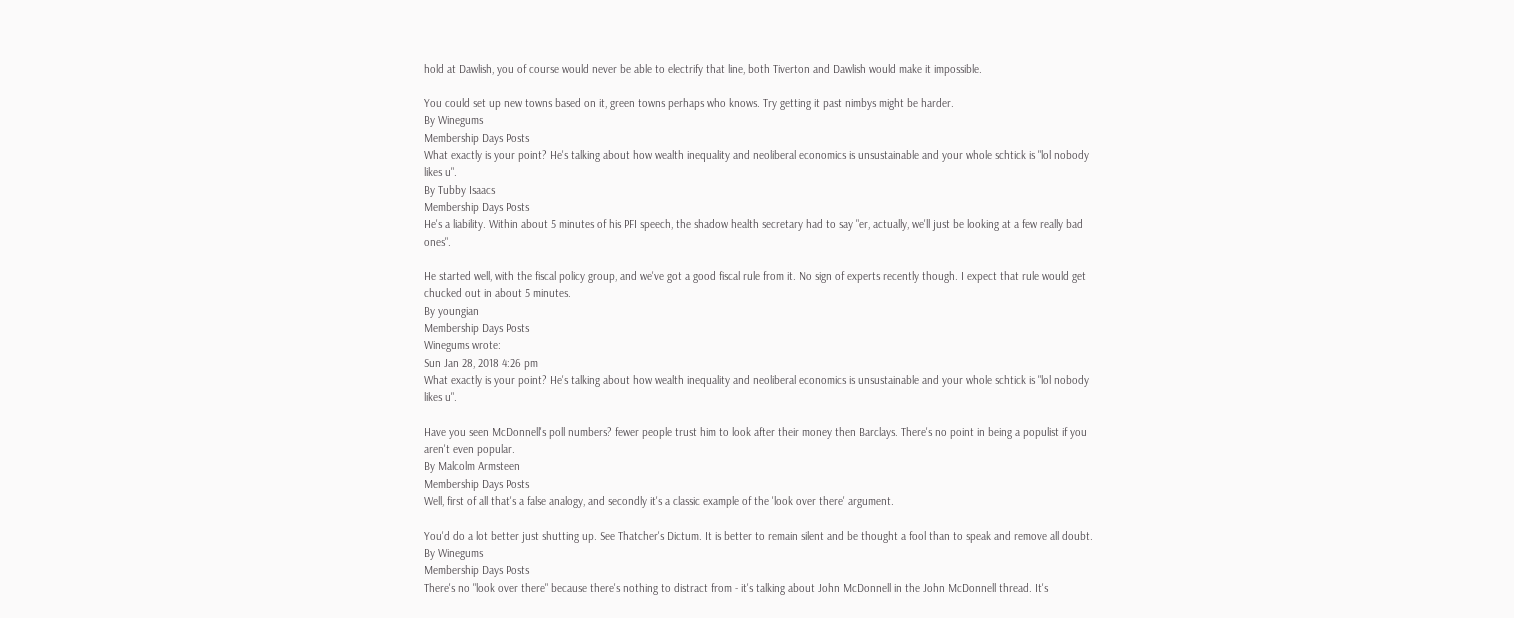hold at Dawlish, you of course would never be able to electrify that line, both Tiverton and Dawlish would make it impossible.

You could set up new towns based on it, green towns perhaps who knows. Try getting it past nimbys might be harder.
By Winegums
Membership Days Posts
What exactly is your point? He's talking about how wealth inequality and neoliberal economics is unsustainable and your whole schtick is "lol nobody likes u".
By Tubby Isaacs
Membership Days Posts
He's a liability. Within about 5 minutes of his PFI speech, the shadow health secretary had to say "er, actually, we'll just be looking at a few really bad ones".

He started well, with the fiscal policy group, and we've got a good fiscal rule from it. No sign of experts recently though. I expect that rule would get chucked out in about 5 minutes.
By youngian
Membership Days Posts
Winegums wrote:
Sun Jan 28, 2018 4:26 pm
What exactly is your point? He's talking about how wealth inequality and neoliberal economics is unsustainable and your whole schtick is "lol nobody likes u".

Have you seen McDonnell's poll numbers? fewer people trust him to look after their money then Barclays. There's no point in being a populist if you aren't even popular.
By Malcolm Armsteen
Membership Days Posts
Well, first of all that's a false analogy, and secondly it's a classic example of the 'look over there' argument.

You'd do a lot better just shutting up. See Thatcher's Dictum. It is better to remain silent and be thought a fool than to speak and remove all doubt.
By Winegums
Membership Days Posts
There's no "look over there" because there's nothing to distract from - it's talking about John McDonnell in the John McDonnell thread. It's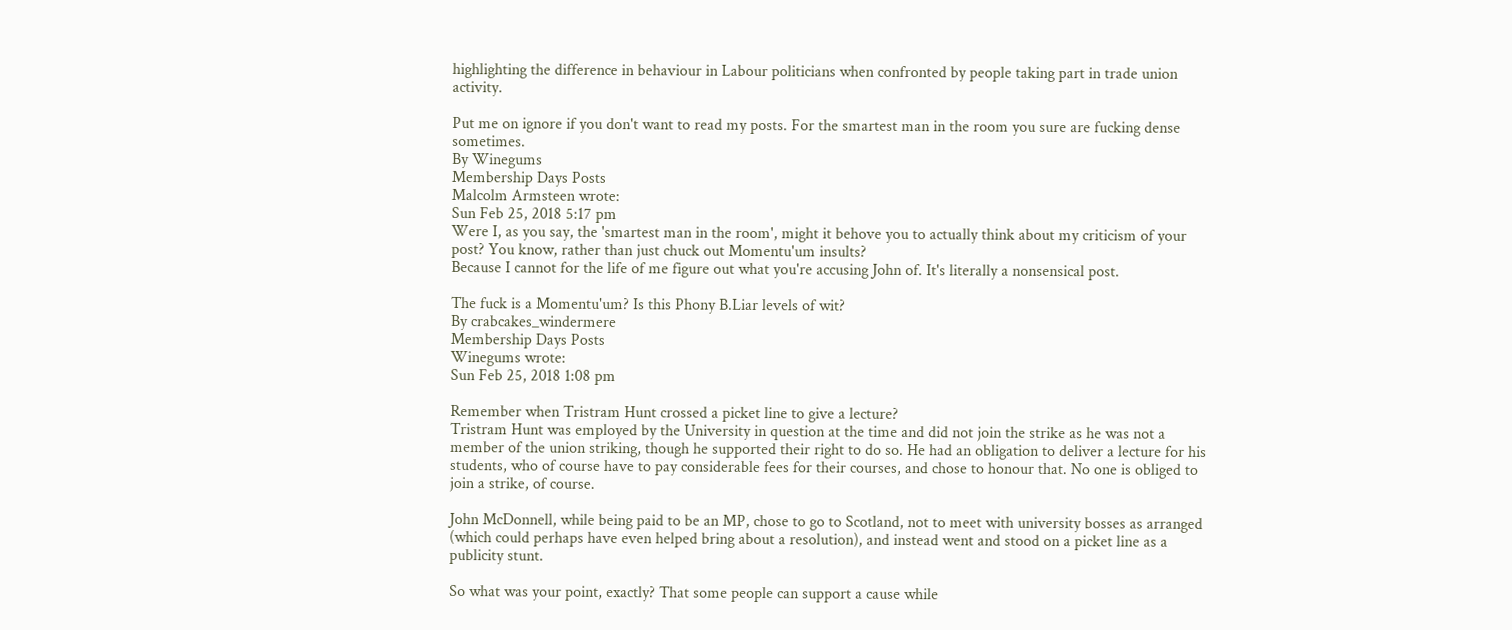highlighting the difference in behaviour in Labour politicians when confronted by people taking part in trade union activity.

Put me on ignore if you don't want to read my posts. For the smartest man in the room you sure are fucking dense sometimes.
By Winegums
Membership Days Posts
Malcolm Armsteen wrote:
Sun Feb 25, 2018 5:17 pm
Were I, as you say, the 'smartest man in the room', might it behove you to actually think about my criticism of your post? You know, rather than just chuck out Momentu'um insults?
Because I cannot for the life of me figure out what you're accusing John of. It's literally a nonsensical post.

The fuck is a Momentu'um? Is this Phony B.Liar levels of wit?
By crabcakes_windermere
Membership Days Posts
Winegums wrote:
Sun Feb 25, 2018 1:08 pm

Remember when Tristram Hunt crossed a picket line to give a lecture?
Tristram Hunt was employed by the University in question at the time and did not join the strike as he was not a member of the union striking, though he supported their right to do so. He had an obligation to deliver a lecture for his students, who of course have to pay considerable fees for their courses, and chose to honour that. No one is obliged to join a strike, of course.

John McDonnell, while being paid to be an MP, chose to go to Scotland, not to meet with university bosses as arranged (which could perhaps have even helped bring about a resolution), and instead went and stood on a picket line as a publicity stunt.

So what was your point, exactly? That some people can support a cause while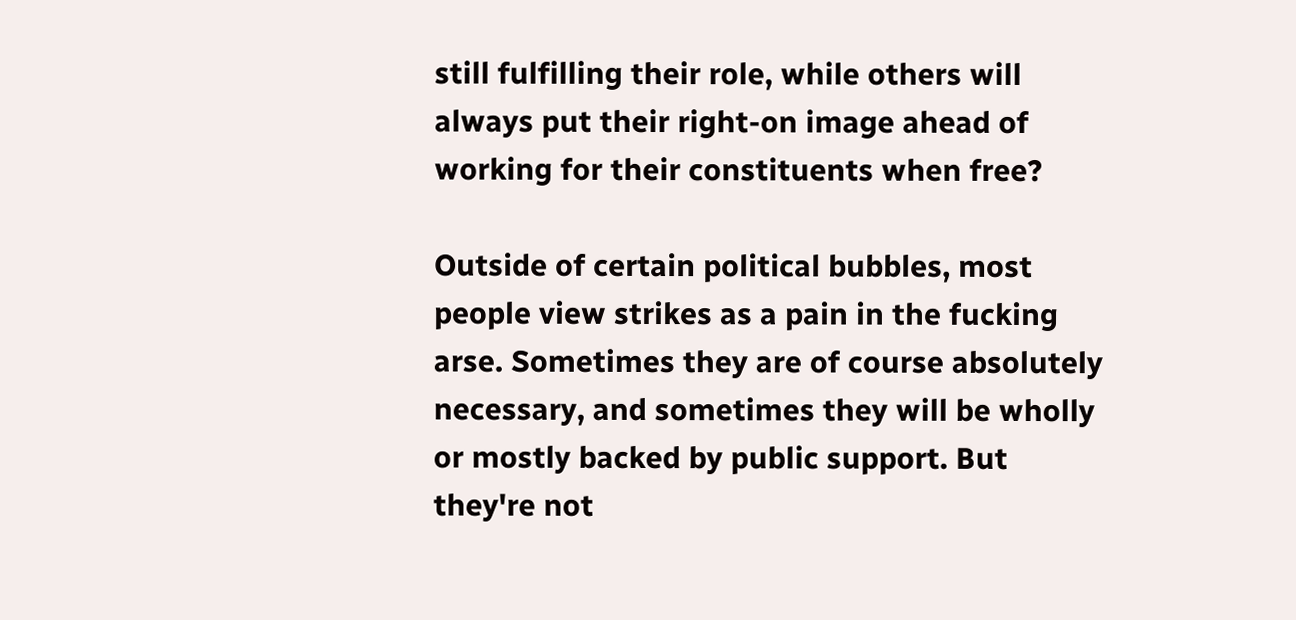still fulfilling their role, while others will always put their right-on image ahead of working for their constituents when free?

Outside of certain political bubbles, most people view strikes as a pain in the fucking arse. Sometimes they are of course absolutely necessary, and sometimes they will be wholly or mostly backed by public support. But they're not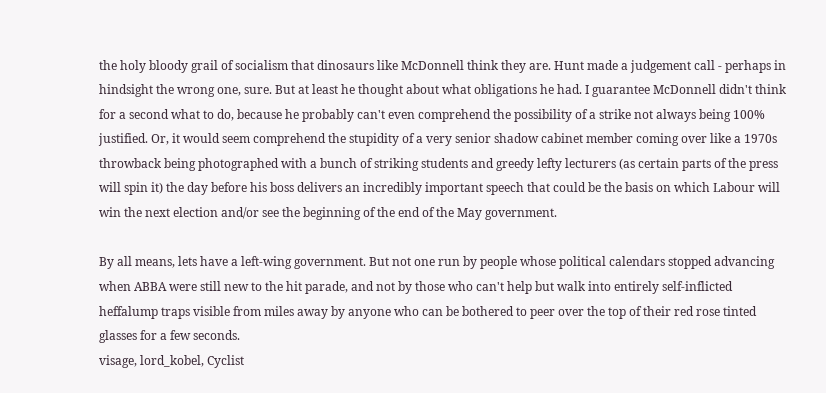the holy bloody grail of socialism that dinosaurs like McDonnell think they are. Hunt made a judgement call - perhaps in hindsight the wrong one, sure. But at least he thought about what obligations he had. I guarantee McDonnell didn't think for a second what to do, because he probably can't even comprehend the possibility of a strike not always being 100% justified. Or, it would seem comprehend the stupidity of a very senior shadow cabinet member coming over like a 1970s throwback being photographed with a bunch of striking students and greedy lefty lecturers (as certain parts of the press will spin it) the day before his boss delivers an incredibly important speech that could be the basis on which Labour will win the next election and/or see the beginning of the end of the May government.

By all means, lets have a left-wing government. But not one run by people whose political calendars stopped advancing when ABBA were still new to the hit parade, and not by those who can't help but walk into entirely self-inflicted heffalump traps visible from miles away by anyone who can be bothered to peer over the top of their red rose tinted glasses for a few seconds.
visage, lord_kobel, Cyclist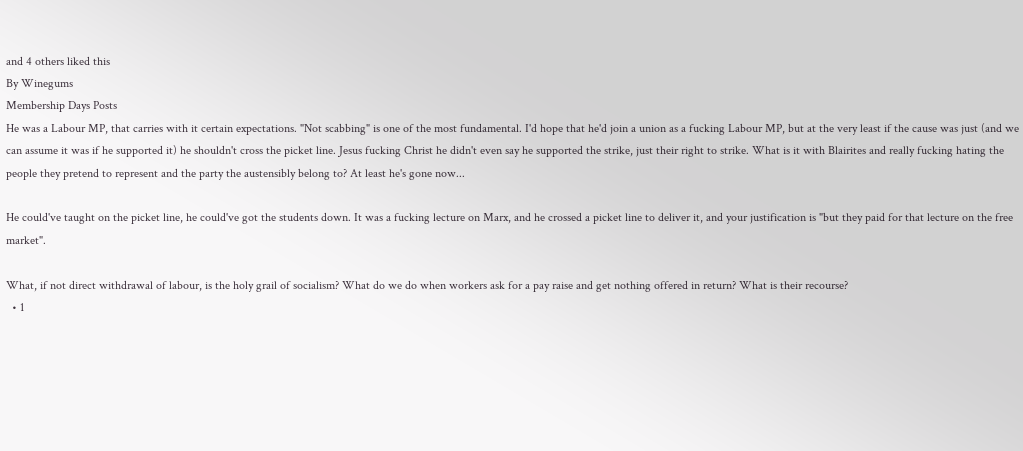and 4 others liked this
By Winegums
Membership Days Posts
He was a Labour MP, that carries with it certain expectations. "Not scabbing" is one of the most fundamental. I'd hope that he'd join a union as a fucking Labour MP, but at the very least if the cause was just (and we can assume it was if he supported it) he shouldn't cross the picket line. Jesus fucking Christ he didn't even say he supported the strike, just their right to strike. What is it with Blairites and really fucking hating the people they pretend to represent and the party the austensibly belong to? At least he's gone now...

He could've taught on the picket line, he could've got the students down. It was a fucking lecture on Marx, and he crossed a picket line to deliver it, and your justification is "but they paid for that lecture on the free market".

What, if not direct withdrawal of labour, is the holy grail of socialism? What do we do when workers ask for a pay raise and get nothing offered in return? What is their recourse?
  • 1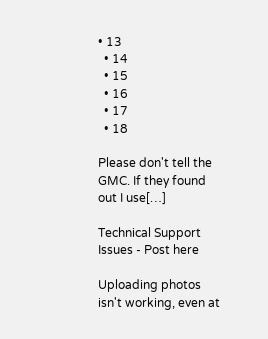• 13
  • 14
  • 15
  • 16
  • 17
  • 18

Please don't tell the GMC. If they found out I use[…]

Technical Support Issues - Post here

Uploading photos isn't working, even at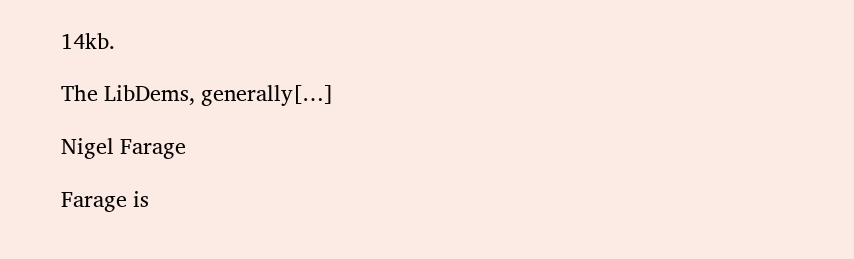14kb.

The LibDems, generally[…]

Nigel Farage

Farage is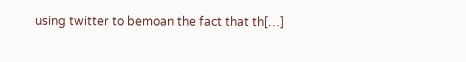using twitter to bemoan the fact that th[…]